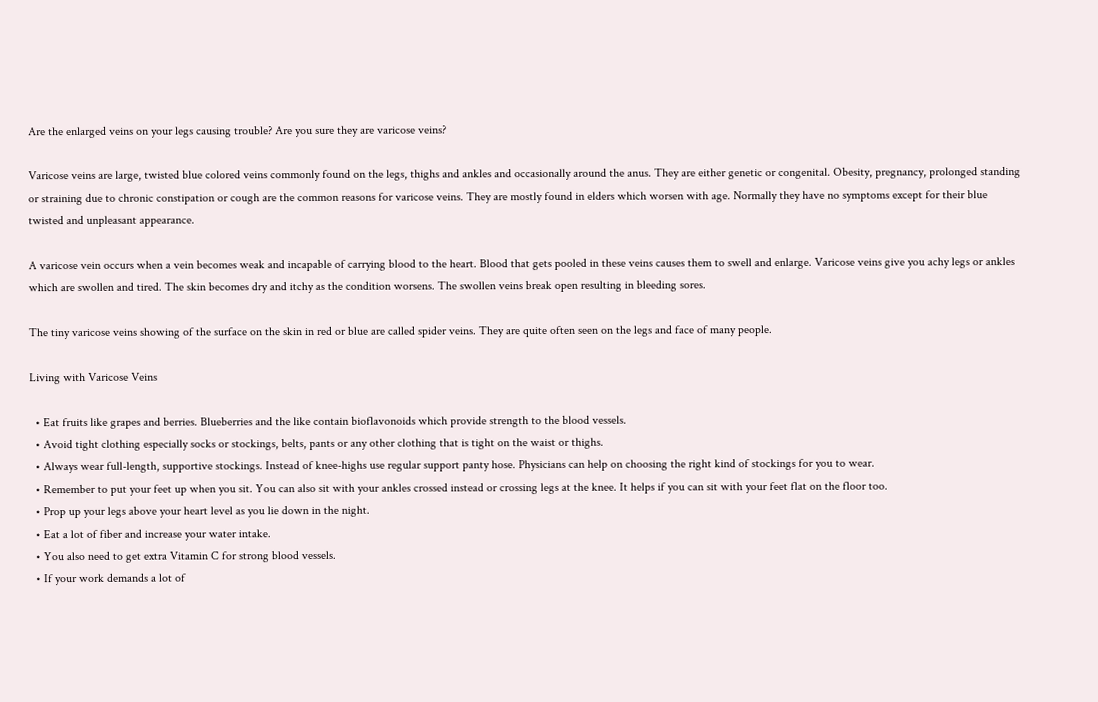Are the enlarged veins on your legs causing trouble? Are you sure they are varicose veins?

Varicose veins are large, twisted blue colored veins commonly found on the legs, thighs and ankles and occasionally around the anus. They are either genetic or congenital. Obesity, pregnancy, prolonged standing or straining due to chronic constipation or cough are the common reasons for varicose veins. They are mostly found in elders which worsen with age. Normally they have no symptoms except for their blue twisted and unpleasant appearance.

A varicose vein occurs when a vein becomes weak and incapable of carrying blood to the heart. Blood that gets pooled in these veins causes them to swell and enlarge. Varicose veins give you achy legs or ankles which are swollen and tired. The skin becomes dry and itchy as the condition worsens. The swollen veins break open resulting in bleeding sores.

The tiny varicose veins showing of the surface on the skin in red or blue are called spider veins. They are quite often seen on the legs and face of many people.

Living with Varicose Veins

  • Eat fruits like grapes and berries. Blueberries and the like contain bioflavonoids which provide strength to the blood vessels.
  • Avoid tight clothing especially socks or stockings, belts, pants or any other clothing that is tight on the waist or thighs.
  • Always wear full-length, supportive stockings. Instead of knee-highs use regular support panty hose. Physicians can help on choosing the right kind of stockings for you to wear.
  • Remember to put your feet up when you sit. You can also sit with your ankles crossed instead or crossing legs at the knee. It helps if you can sit with your feet flat on the floor too.
  • Prop up your legs above your heart level as you lie down in the night.
  • Eat a lot of fiber and increase your water intake.
  • You also need to get extra Vitamin C for strong blood vessels.
  • If your work demands a lot of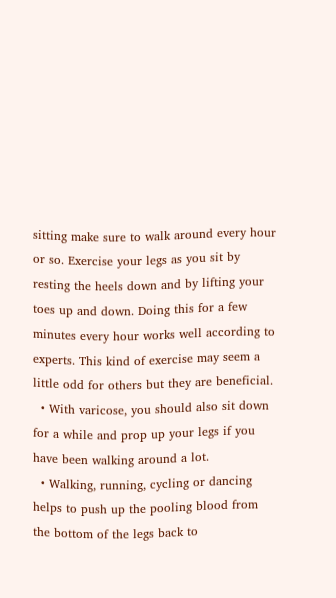sitting make sure to walk around every hour or so. Exercise your legs as you sit by resting the heels down and by lifting your toes up and down. Doing this for a few minutes every hour works well according to experts. This kind of exercise may seem a little odd for others but they are beneficial.
  • With varicose, you should also sit down for a while and prop up your legs if you have been walking around a lot.
  • Walking, running, cycling or dancing helps to push up the pooling blood from the bottom of the legs back to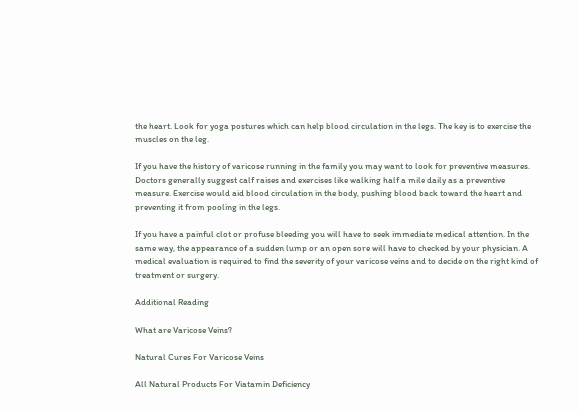the heart. Look for yoga postures which can help blood circulation in the legs. The key is to exercise the muscles on the leg.

If you have the history of varicose running in the family you may want to look for preventive measures. Doctors generally suggest calf raises and exercises like walking half a mile daily as a preventive measure. Exercise would aid blood circulation in the body, pushing blood back toward the heart and preventing it from pooling in the legs.

If you have a painful clot or profuse bleeding you will have to seek immediate medical attention. In the same way, the appearance of a sudden lump or an open sore will have to checked by your physician. A medical evaluation is required to find the severity of your varicose veins and to decide on the right kind of treatment or surgery.

Additional Reading

What are Varicose Veins?

Natural Cures For Varicose Veins

All Natural Products For Viatamin Deficiency